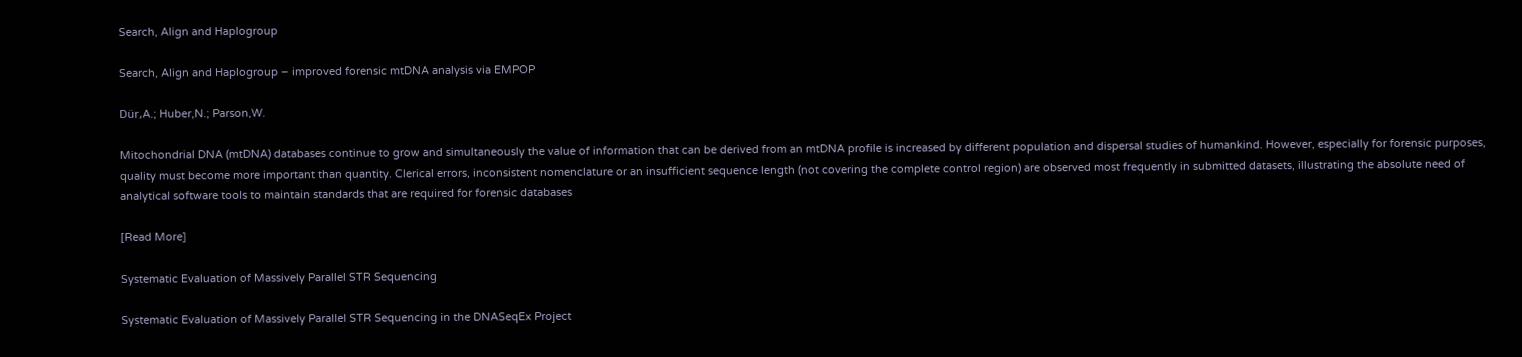Search, Align and Haplogroup

Search, Align and Haplogroup – improved forensic mtDNA analysis via EMPOP

Dür,A.; Huber,N.; Parson,W.

Mitochondrial DNA (mtDNA) databases continue to grow and simultaneously the value of information that can be derived from an mtDNA profile is increased by different population and dispersal studies of humankind. However, especially for forensic purposes, quality must become more important than quantity. Clerical errors, inconsistent nomenclature or an insufficient sequence length (not covering the complete control region) are observed most frequently in submitted datasets, illustrating the absolute need of analytical software tools to maintain standards that are required for forensic databases

[Read More]

Systematic Evaluation of Massively Parallel STR Sequencing

Systematic Evaluation of Massively Parallel STR Sequencing in the DNASeqEx Project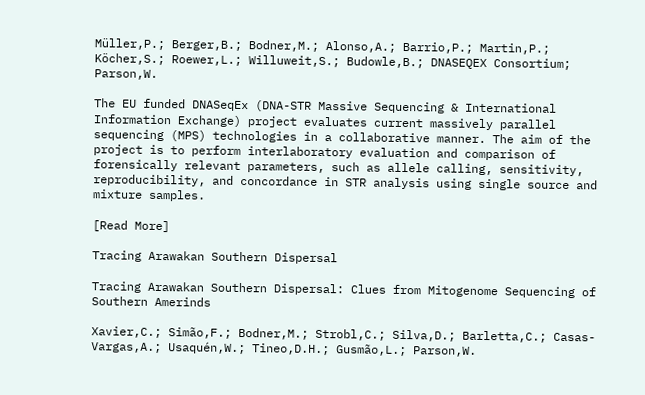Müller,P.; Berger,B.; Bodner,M.; Alonso,A.; Barrio,P.; Martin,P.; Köcher,S.; Roewer,L.; Willuweit,S.; Budowle,B.; DNASEQEX Consortium; Parson,W.

The EU funded DNASeqEx (DNA-STR Massive Sequencing & International Information Exchange) project evaluates current massively parallel sequencing (MPS) technologies in a collaborative manner. The aim of the project is to perform interlaboratory evaluation and comparison of forensically relevant parameters, such as allele calling, sensitivity, reproducibility, and concordance in STR analysis using single source and mixture samples.

[Read More]

Tracing Arawakan Southern Dispersal

Tracing Arawakan Southern Dispersal: Clues from Mitogenome Sequencing of Southern Amerinds

Xavier,C.; Simão,F.; Bodner,M.; Strobl,C.; Silva,D.; Barletta,C.; Casas-Vargas,A.; Usaquén,W.; Tineo,D.H.; Gusmão,L.; Parson,W.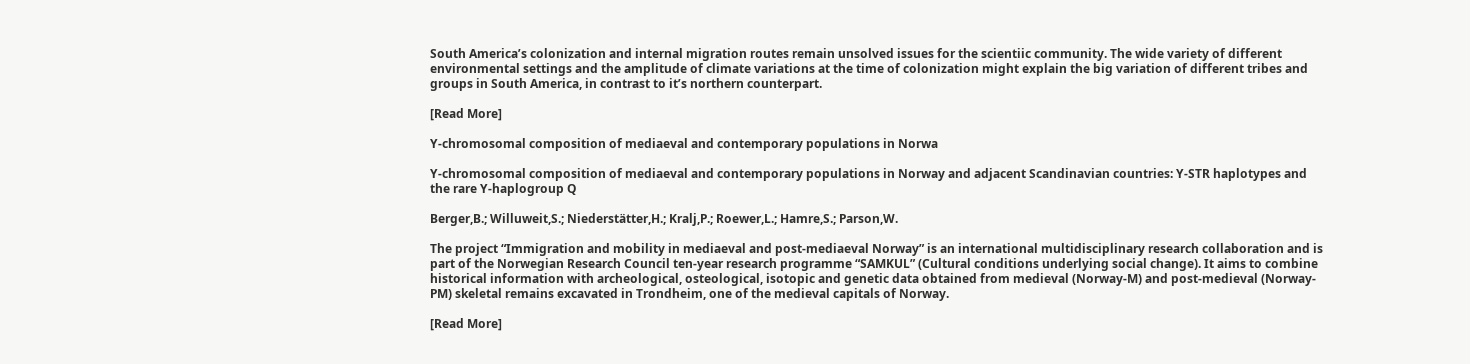South America’s colonization and internal migration routes remain unsolved issues for the scientiic community. The wide variety of different environmental settings and the amplitude of climate variations at the time of colonization might explain the big variation of different tribes and groups in South America, in contrast to it’s northern counterpart.

[Read More]

Y-chromosomal composition of mediaeval and contemporary populations in Norwa

Y-chromosomal composition of mediaeval and contemporary populations in Norway and adjacent Scandinavian countries: Y-STR haplotypes and the rare Y-haplogroup Q

Berger,B.; Willuweit,S.; Niederstätter,H.; Kralj,P.; Roewer,L.; Hamre,S.; Parson,W.

The project “Immigration and mobility in mediaeval and post-mediaeval Norway” is an international multidisciplinary research collaboration and is part of the Norwegian Research Council ten-year research programme “SAMKUL” (Cultural conditions underlying social change). It aims to combine historical information with archeological, osteological, isotopic and genetic data obtained from medieval (Norway-M) and post-medieval (Norway-PM) skeletal remains excavated in Trondheim, one of the medieval capitals of Norway.

[Read More]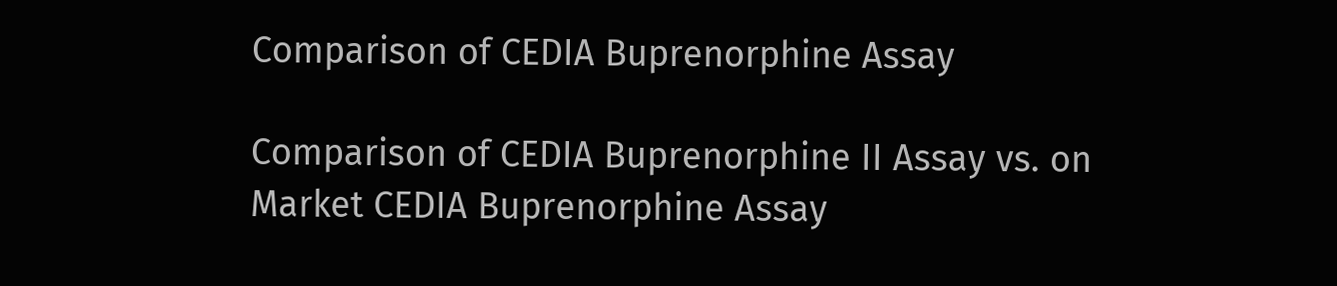Comparison of CEDIA Buprenorphine Assay

Comparison of CEDIA Buprenorphine II Assay vs. on Market CEDIA Buprenorphine Assay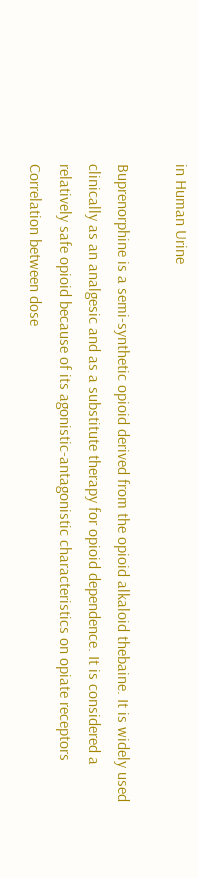in Human Urine

Buprenorphine is a semi-synthetic opioid derived from the opioid alkaloid thebaine. It is widely used clinically as an analgesic and as a substitute therapy for opioid dependence. It is considered a relatively safe opioid because of its agonistic-antagonistic characteristics on opiate receptors Correlation between dose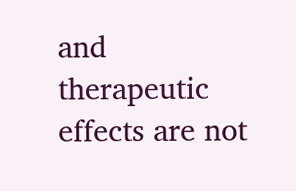and therapeutic effects are not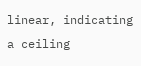linear, indicating a ceiling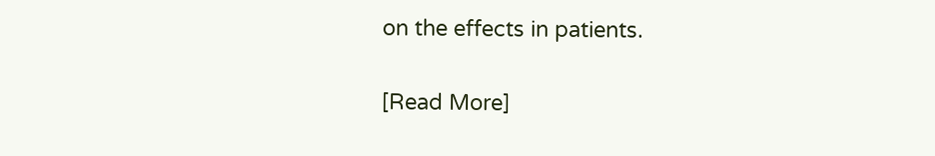on the effects in patients.

[Read More]